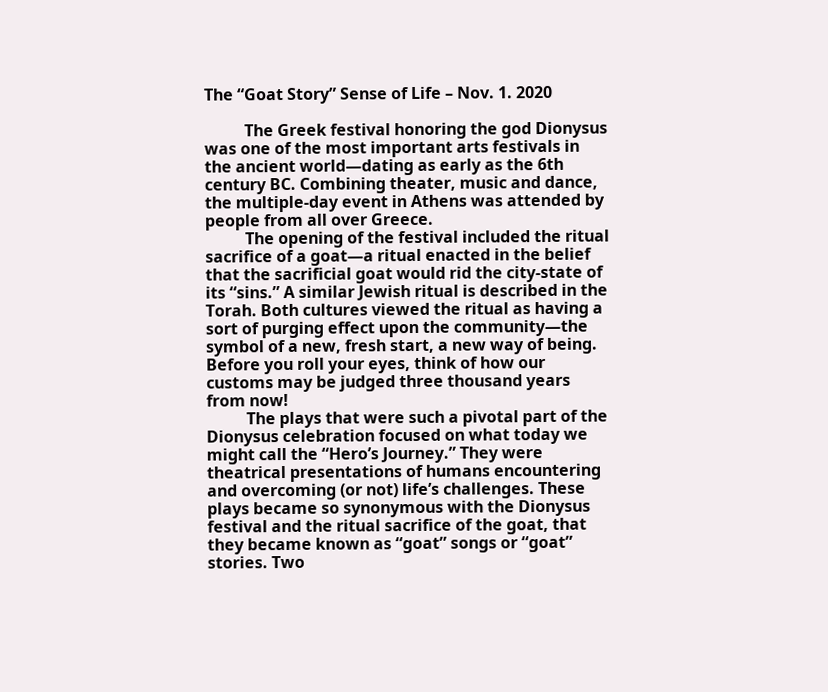The “Goat Story” Sense of Life – Nov. 1. 2020

          The Greek festival honoring the god Dionysus was one of the most important arts festivals in the ancient world—dating as early as the 6th century BC. Combining theater, music and dance, the multiple-day event in Athens was attended by people from all over Greece.
          The opening of the festival included the ritual sacrifice of a goat—a ritual enacted in the belief that the sacrificial goat would rid the city-state of its “sins.” A similar Jewish ritual is described in the Torah. Both cultures viewed the ritual as having a sort of purging effect upon the community—the symbol of a new, fresh start, a new way of being. Before you roll your eyes, think of how our customs may be judged three thousand years from now!
          The plays that were such a pivotal part of the Dionysus celebration focused on what today we might call the “Hero’s Journey.” They were theatrical presentations of humans encountering and overcoming (or not) life’s challenges. These plays became so synonymous with the Dionysus festival and the ritual sacrifice of the goat, that they became known as “goat” songs or “goat” stories. Two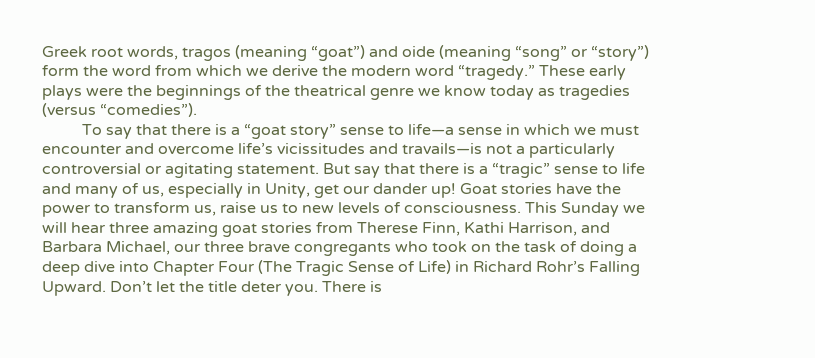Greek root words, tragos (meaning “goat”) and oide (meaning “song” or “story”) form the word from which we derive the modern word “tragedy.” These early plays were the beginnings of the theatrical genre we know today as tragedies (versus “comedies”).
          To say that there is a “goat story” sense to life—a sense in which we must encounter and overcome life’s vicissitudes and travails—is not a particularly controversial or agitating statement. But say that there is a “tragic” sense to life and many of us, especially in Unity, get our dander up! Goat stories have the power to transform us, raise us to new levels of consciousness. This Sunday we will hear three amazing goat stories from Therese Finn, Kathi Harrison, and Barbara Michael, our three brave congregants who took on the task of doing a deep dive into Chapter Four (The Tragic Sense of Life) in Richard Rohr’s Falling Upward. Don’t let the title deter you. There is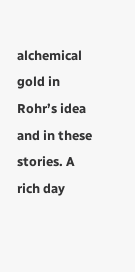alchemical gold in Rohr’s idea and in these stories. A rich day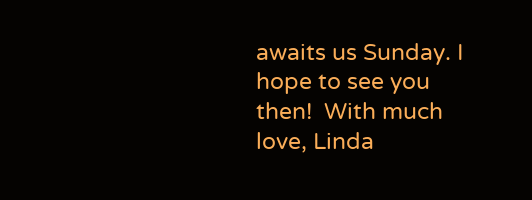awaits us Sunday. I hope to see you then!  With much love, Linda